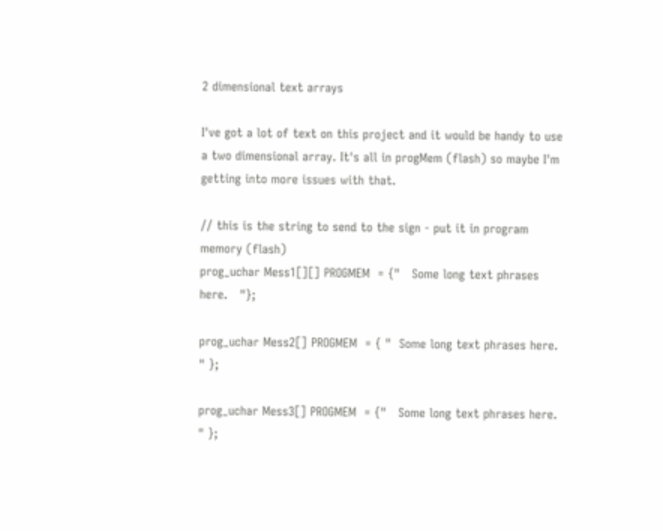2 dimensional text arrays

I've got a lot of text on this project and it would be handy to use a two dimensional array. It's all in progMem (flash) so maybe I'm getting into more issues with that.

// this is the string to send to the sign - put it in program memory (flash)
prog_uchar Mess1[][] PROGMEM  = {"   Some long text phrases here.   "};

prog_uchar Mess2[] PROGMEM  = { "  Some long text phrases here.    " };

prog_uchar Mess3[] PROGMEM  = {"   Some long text phrases here.  " };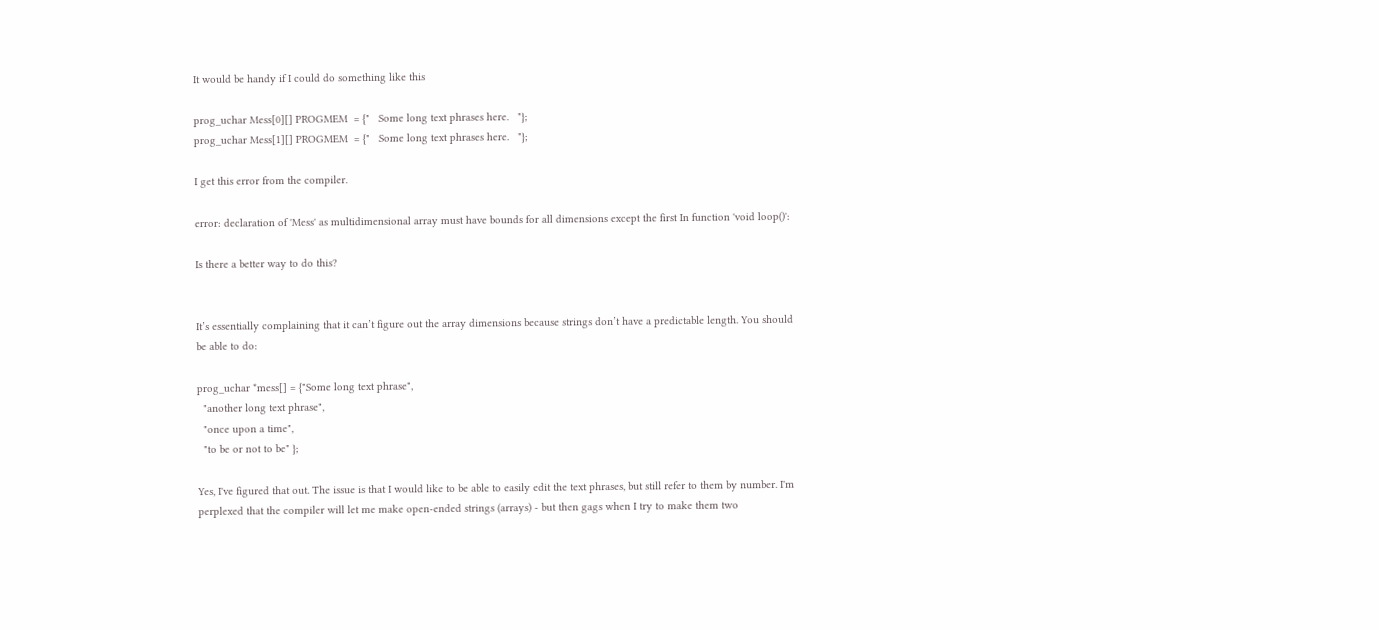It would be handy if I could do something like this

prog_uchar Mess[0][] PROGMEM  = {"   Some long text phrases here.   "};
prog_uchar Mess[1][] PROGMEM  = {"   Some long text phrases here.   "};

I get this error from the compiler.

error: declaration of 'Mess' as multidimensional array must have bounds for all dimensions except the first In function 'void loop()':

Is there a better way to do this?


It’s essentially complaining that it can’t figure out the array dimensions because strings don’t have a predictable length. You should be able to do:

prog_uchar *mess[] = {"Some long text phrase",
  "another long text phrase",
  "once upon a time",
  "to be or not to be" };

Yes, I've figured that out. The issue is that I would like to be able to easily edit the text phrases, but still refer to them by number. I'm perplexed that the compiler will let me make open-ended strings (arrays) - but then gags when I try to make them two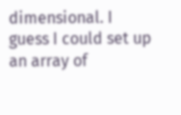dimensional. I guess I could set up an array of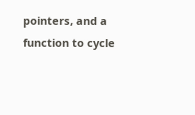pointers, and a function to cycle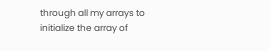through all my arrays to initialize the array of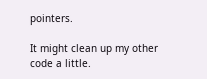pointers.

It might clean up my other code a little.